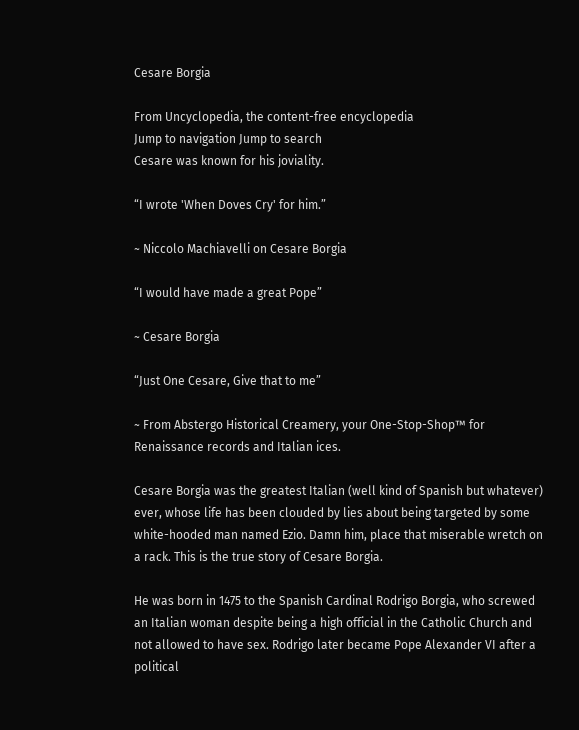Cesare Borgia

From Uncyclopedia, the content-free encyclopedia
Jump to navigation Jump to search
Cesare was known for his joviality.

“I wrote 'When Doves Cry' for him.”

~ Niccolo Machiavelli on Cesare Borgia

“I would have made a great Pope”

~ Cesare Borgia

“Just One Cesare, Give that to me”

~ From Abstergo Historical Creamery, your One-Stop-Shop™ for Renaissance records and Italian ices.

Cesare Borgia was the greatest Italian (well kind of Spanish but whatever) ever, whose life has been clouded by lies about being targeted by some white-hooded man named Ezio. Damn him, place that miserable wretch on a rack. This is the true story of Cesare Borgia.

He was born in 1475 to the Spanish Cardinal Rodrigo Borgia, who screwed an Italian woman despite being a high official in the Catholic Church and not allowed to have sex. Rodrigo later became Pope Alexander VI after a political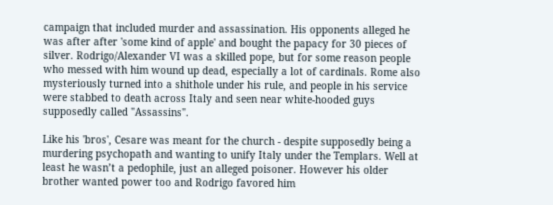campaign that included murder and assassination. His opponents alleged he was after after 'some kind of apple' and bought the papacy for 30 pieces of silver. Rodrigo/Alexander VI was a skilled pope, but for some reason people who messed with him wound up dead, especially a lot of cardinals. Rome also mysteriously turned into a shithole under his rule, and people in his service were stabbed to death across Italy and seen near white-hooded guys supposedly called "Assassins".

Like his 'bros', Cesare was meant for the church - despite supposedly being a murdering psychopath and wanting to unify Italy under the Templars. Well at least he wasn’t a pedophile, just an alleged poisoner. However his older brother wanted power too and Rodrigo favored him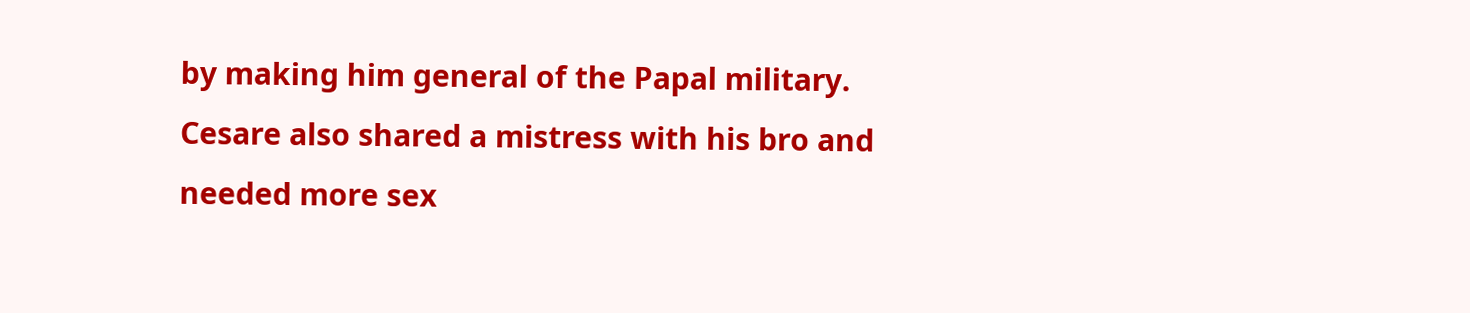by making him general of the Papal military. Cesare also shared a mistress with his bro and needed more sex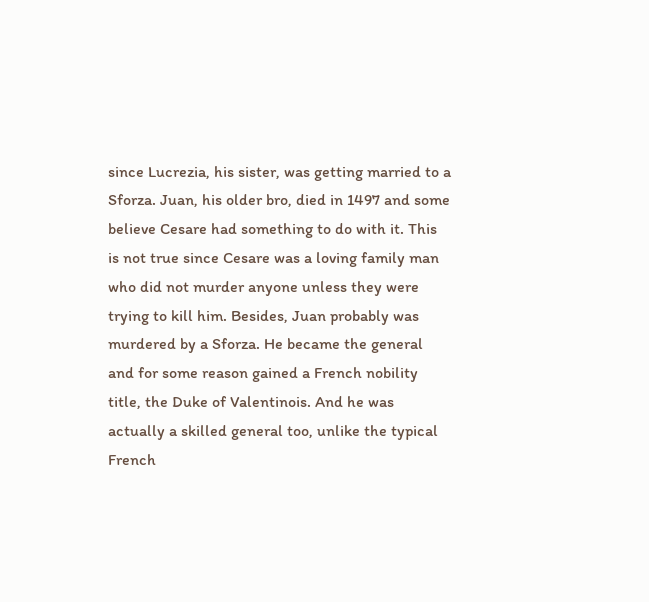since Lucrezia, his sister, was getting married to a Sforza. Juan, his older bro, died in 1497 and some believe Cesare had something to do with it. This is not true since Cesare was a loving family man who did not murder anyone unless they were trying to kill him. Besides, Juan probably was murdered by a Sforza. He became the general and for some reason gained a French nobility title, the Duke of Valentinois. And he was actually a skilled general too, unlike the typical French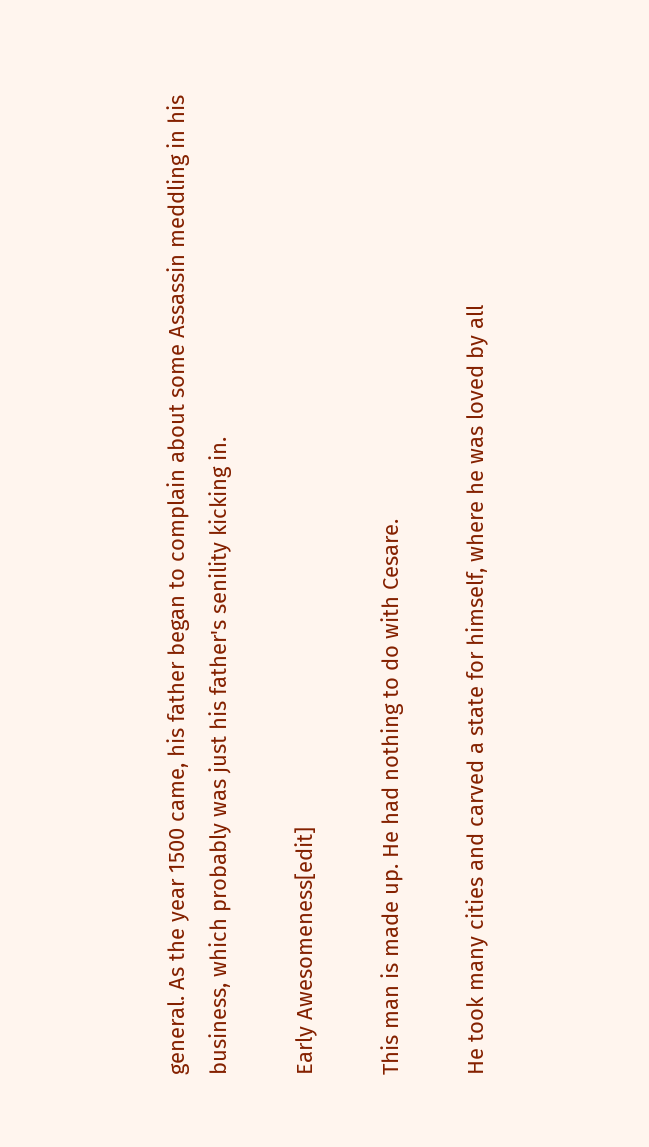general. As the year 1500 came, his father began to complain about some Assassin meddling in his business, which probably was just his father's senility kicking in.

Early Awesomeness[edit]

This man is made up. He had nothing to do with Cesare.

He took many cities and carved a state for himself, where he was loved by all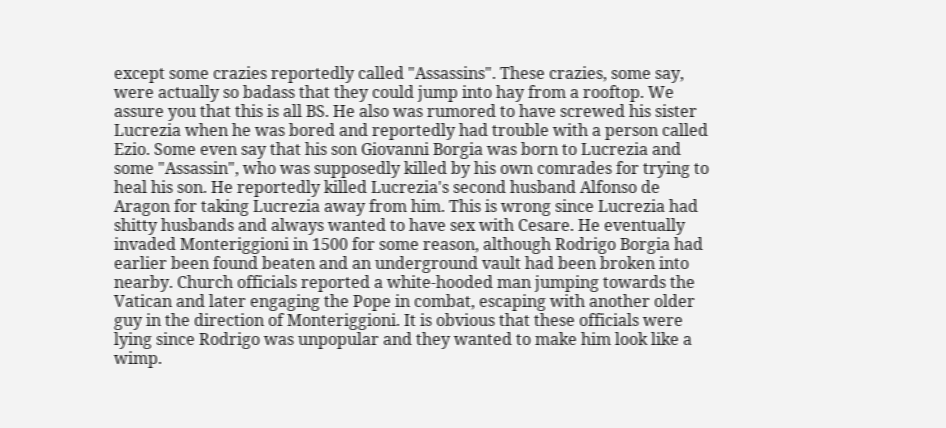except some crazies reportedly called "Assassins". These crazies, some say, were actually so badass that they could jump into hay from a rooftop. We assure you that this is all BS. He also was rumored to have screwed his sister Lucrezia when he was bored and reportedly had trouble with a person called Ezio. Some even say that his son Giovanni Borgia was born to Lucrezia and some "Assassin", who was supposedly killed by his own comrades for trying to heal his son. He reportedly killed Lucrezia's second husband Alfonso de Aragon for taking Lucrezia away from him. This is wrong since Lucrezia had shitty husbands and always wanted to have sex with Cesare. He eventually invaded Monteriggioni in 1500 for some reason, although Rodrigo Borgia had earlier been found beaten and an underground vault had been broken into nearby. Church officials reported a white-hooded man jumping towards the Vatican and later engaging the Pope in combat, escaping with another older guy in the direction of Monteriggioni. It is obvious that these officials were lying since Rodrigo was unpopular and they wanted to make him look like a wimp.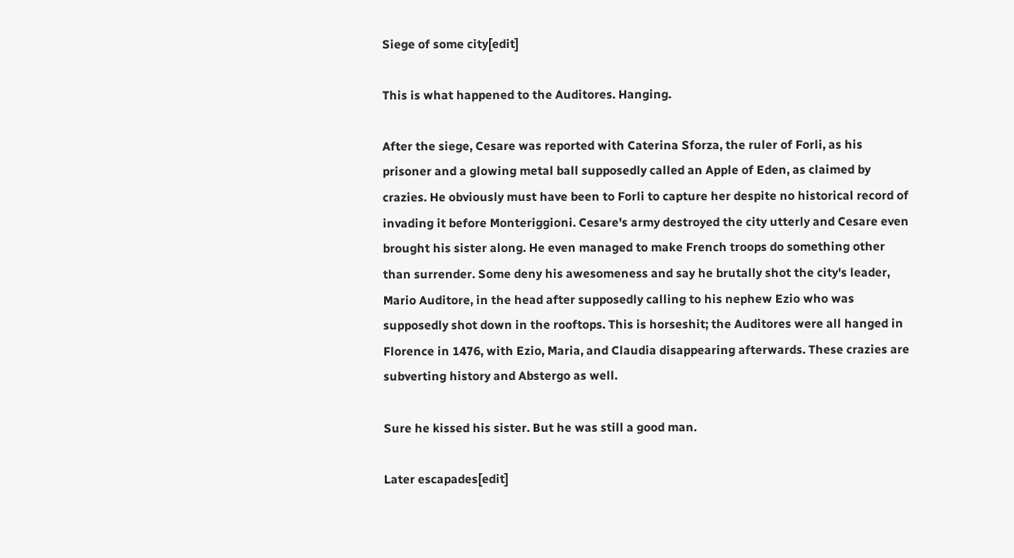Siege of some city[edit]

This is what happened to the Auditores. Hanging.

After the siege, Cesare was reported with Caterina Sforza, the ruler of Forli, as his prisoner and a glowing metal ball supposedly called an Apple of Eden, as claimed by crazies. He obviously must have been to Forli to capture her despite no historical record of invading it before Monteriggioni. Cesare's army destroyed the city utterly and Cesare even brought his sister along. He even managed to make French troops do something other than surrender. Some deny his awesomeness and say he brutally shot the city's leader, Mario Auditore, in the head after supposedly calling to his nephew Ezio who was supposedly shot down in the rooftops. This is horseshit; the Auditores were all hanged in Florence in 1476, with Ezio, Maria, and Claudia disappearing afterwards. These crazies are subverting history and Abstergo as well.

Sure he kissed his sister. But he was still a good man.

Later escapades[edit]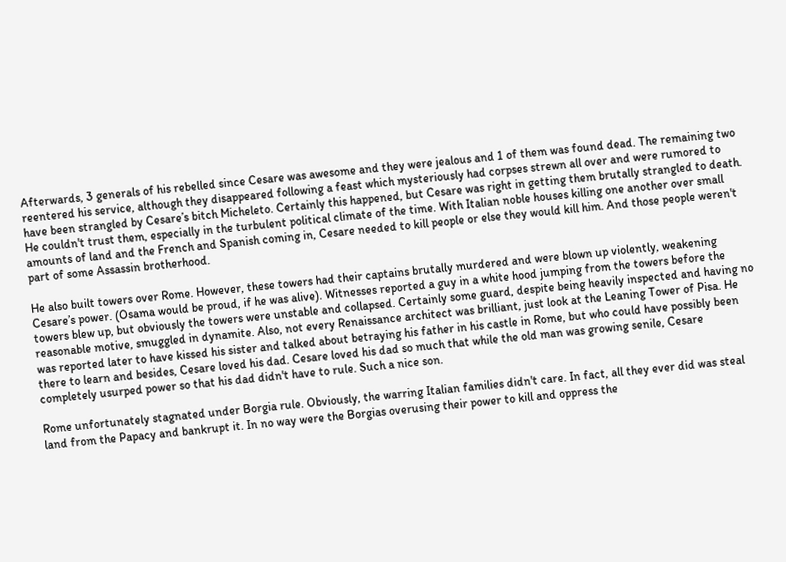Afterwards, 3 generals of his rebelled since Cesare was awesome and they were jealous and 1 of them was found dead. The remaining two reentered his service, although they disappeared following a feast which mysteriously had corpses strewn all over and were rumored to have been strangled by Cesare’s bitch Micheleto. Certainly this happened, but Cesare was right in getting them brutally strangled to death. He couldn't trust them, especially in the turbulent political climate of the time. With Italian noble houses killing one another over small amounts of land and the French and Spanish coming in, Cesare needed to kill people or else they would kill him. And those people weren't part of some Assassin brotherhood.

He also built towers over Rome. However, these towers had their captains brutally murdered and were blown up violently, weakening Cesare’s power. (Osama would be proud, if he was alive). Witnesses reported a guy in a white hood jumping from the towers before the towers blew up, but obviously the towers were unstable and collapsed. Certainly some guard, despite being heavily inspected and having no reasonable motive, smuggled in dynamite. Also, not every Renaissance architect was brilliant, just look at the Leaning Tower of Pisa. He was reported later to have kissed his sister and talked about betraying his father in his castle in Rome, but who could have possibly been there to learn and besides, Cesare loved his dad. Cesare loved his dad so much that while the old man was growing senile, Cesare completely usurped power so that his dad didn't have to rule. Such a nice son.

Rome unfortunately stagnated under Borgia rule. Obviously, the warring Italian families didn't care. In fact, all they ever did was steal land from the Papacy and bankrupt it. In no way were the Borgias overusing their power to kill and oppress the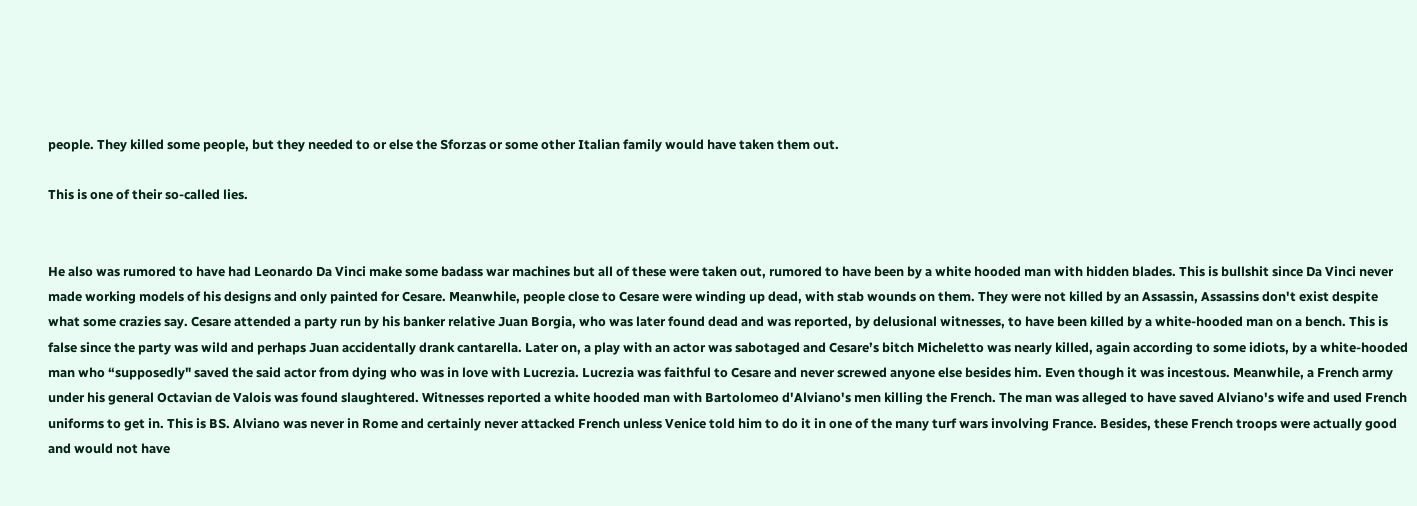people. They killed some people, but they needed to or else the Sforzas or some other Italian family would have taken them out.

This is one of their so-called lies.


He also was rumored to have had Leonardo Da Vinci make some badass war machines but all of these were taken out, rumored to have been by a white hooded man with hidden blades. This is bullshit since Da Vinci never made working models of his designs and only painted for Cesare. Meanwhile, people close to Cesare were winding up dead, with stab wounds on them. They were not killed by an Assassin, Assassins don't exist despite what some crazies say. Cesare attended a party run by his banker relative Juan Borgia, who was later found dead and was reported, by delusional witnesses, to have been killed by a white-hooded man on a bench. This is false since the party was wild and perhaps Juan accidentally drank cantarella. Later on, a play with an actor was sabotaged and Cesare’s bitch Micheletto was nearly killed, again according to some idiots, by a white-hooded man who “supposedly" saved the said actor from dying who was in love with Lucrezia. Lucrezia was faithful to Cesare and never screwed anyone else besides him. Even though it was incestous. Meanwhile, a French army under his general Octavian de Valois was found slaughtered. Witnesses reported a white hooded man with Bartolomeo d'Alviano's men killing the French. The man was alleged to have saved Alviano's wife and used French uniforms to get in. This is BS. Alviano was never in Rome and certainly never attacked French unless Venice told him to do it in one of the many turf wars involving France. Besides, these French troops were actually good and would not have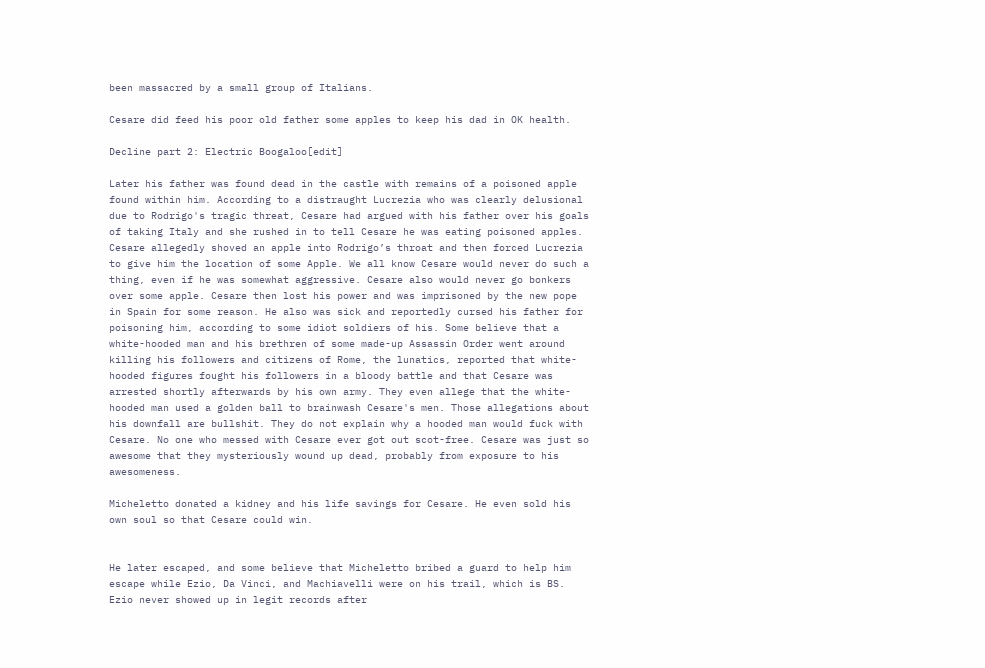been massacred by a small group of Italians.

Cesare did feed his poor old father some apples to keep his dad in OK health.

Decline part 2: Electric Boogaloo[edit]

Later his father was found dead in the castle with remains of a poisoned apple found within him. According to a distraught Lucrezia who was clearly delusional due to Rodrigo's tragic threat, Cesare had argued with his father over his goals of taking Italy and she rushed in to tell Cesare he was eating poisoned apples. Cesare allegedly shoved an apple into Rodrigo’s throat and then forced Lucrezia to give him the location of some Apple. We all know Cesare would never do such a thing, even if he was somewhat aggressive. Cesare also would never go bonkers over some apple. Cesare then lost his power and was imprisoned by the new pope in Spain for some reason. He also was sick and reportedly cursed his father for poisoning him, according to some idiot soldiers of his. Some believe that a white-hooded man and his brethren of some made-up Assassin Order went around killing his followers and citizens of Rome, the lunatics, reported that white-hooded figures fought his followers in a bloody battle and that Cesare was arrested shortly afterwards by his own army. They even allege that the white-hooded man used a golden ball to brainwash Cesare's men. Those allegations about his downfall are bullshit. They do not explain why a hooded man would fuck with Cesare. No one who messed with Cesare ever got out scot-free. Cesare was just so awesome that they mysteriously wound up dead, probably from exposure to his awesomeness.

Micheletto donated a kidney and his life savings for Cesare. He even sold his own soul so that Cesare could win.


He later escaped, and some believe that Micheletto bribed a guard to help him escape while Ezio, Da Vinci, and Machiavelli were on his trail, which is BS. Ezio never showed up in legit records after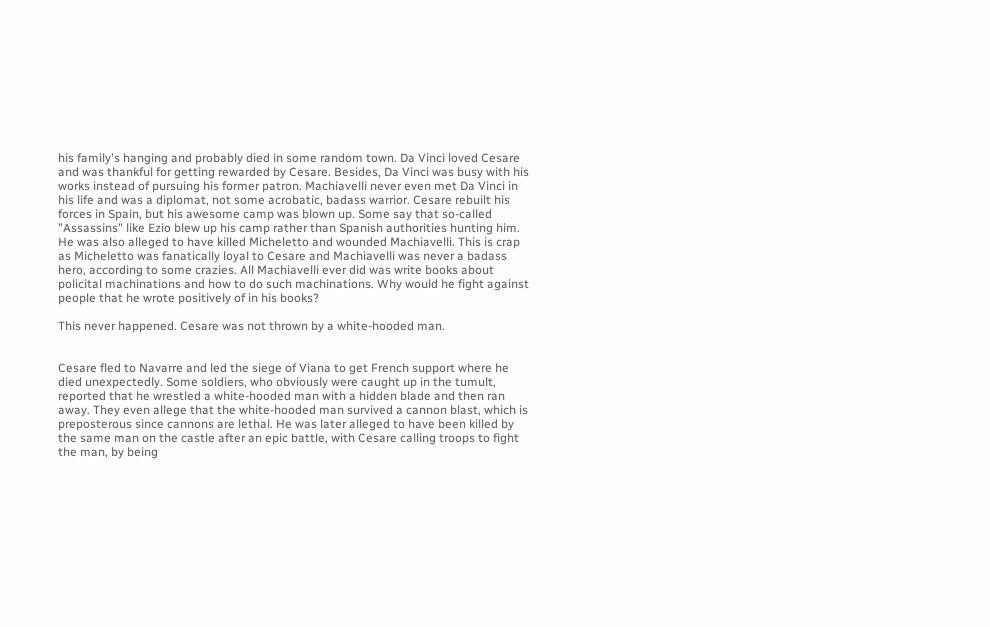his family's hanging and probably died in some random town. Da Vinci loved Cesare and was thankful for getting rewarded by Cesare. Besides, Da Vinci was busy with his works instead of pursuing his former patron. Machiavelli never even met Da Vinci in his life and was a diplomat, not some acrobatic, badass warrior. Cesare rebuilt his forces in Spain, but his awesome camp was blown up. Some say that so-called "Assassins" like Ezio blew up his camp rather than Spanish authorities hunting him. He was also alleged to have killed Micheletto and wounded Machiavelli. This is crap as Micheletto was fanatically loyal to Cesare and Machiavelli was never a badass hero, according to some crazies. All Machiavelli ever did was write books about policital machinations and how to do such machinations. Why would he fight against people that he wrote positively of in his books?

This never happened. Cesare was not thrown by a white-hooded man.


Cesare fled to Navarre and led the siege of Viana to get French support where he died unexpectedly. Some soldiers, who obviously were caught up in the tumult, reported that he wrestled a white-hooded man with a hidden blade and then ran away. They even allege that the white-hooded man survived a cannon blast, which is preposterous since cannons are lethal. He was later alleged to have been killed by the same man on the castle after an epic battle, with Cesare calling troops to fight the man, by being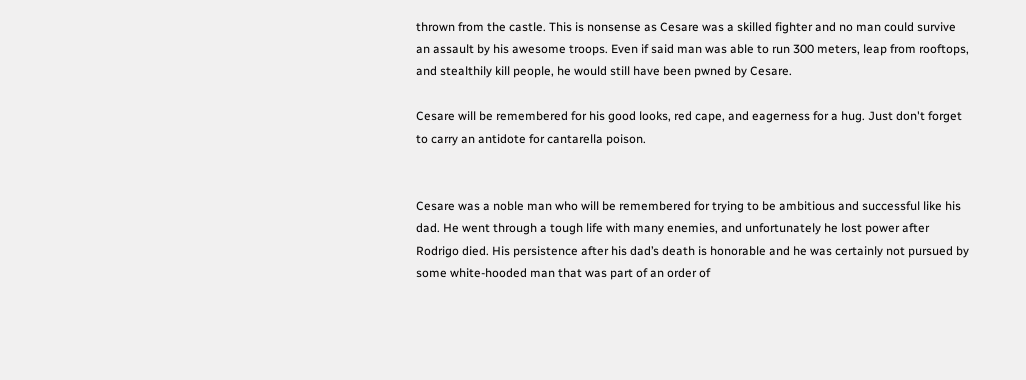thrown from the castle. This is nonsense as Cesare was a skilled fighter and no man could survive an assault by his awesome troops. Even if said man was able to run 300 meters, leap from rooftops, and stealthily kill people, he would still have been pwned by Cesare.

Cesare will be remembered for his good looks, red cape, and eagerness for a hug. Just don't forget to carry an antidote for cantarella poison.


Cesare was a noble man who will be remembered for trying to be ambitious and successful like his dad. He went through a tough life with many enemies, and unfortunately he lost power after Rodrigo died. His persistence after his dad’s death is honorable and he was certainly not pursued by some white-hooded man that was part of an order of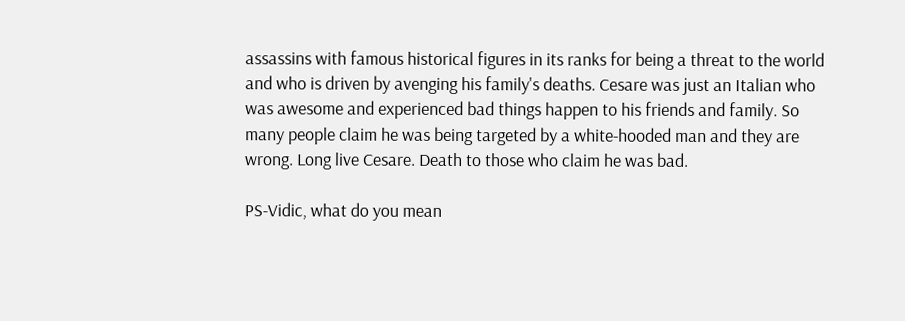assassins with famous historical figures in its ranks for being a threat to the world and who is driven by avenging his family's deaths. Cesare was just an Italian who was awesome and experienced bad things happen to his friends and family. So many people claim he was being targeted by a white-hooded man and they are wrong. Long live Cesare. Death to those who claim he was bad.

PS-Vidic, what do you mean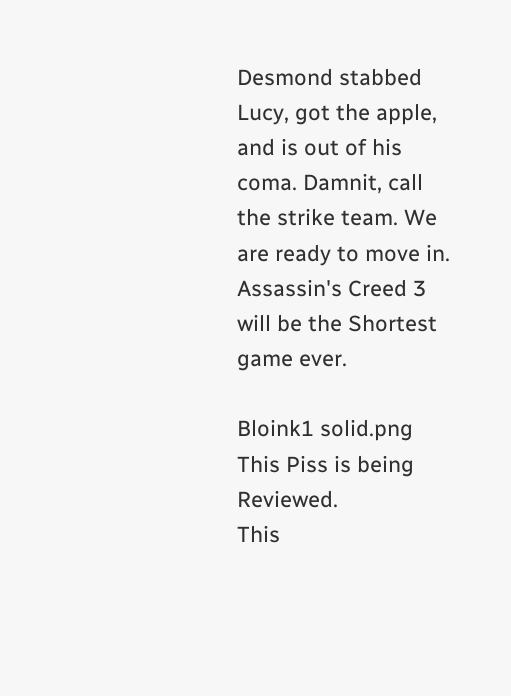Desmond stabbed Lucy, got the apple, and is out of his coma. Damnit, call the strike team. We are ready to move in. Assassin's Creed 3 will be the Shortest game ever.

Bloink1 solid.png
This Piss is being Reviewed.
This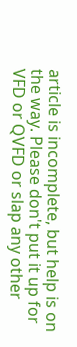article is incomplete, but help is on the way. Please don't put it up for VFD or QVFD or slap any other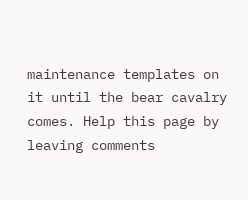maintenance templates on it until the bear cavalry comes. Help this page by leaving comments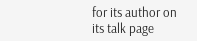for its author on its talk page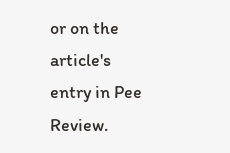or on the article's entry in Pee Review.